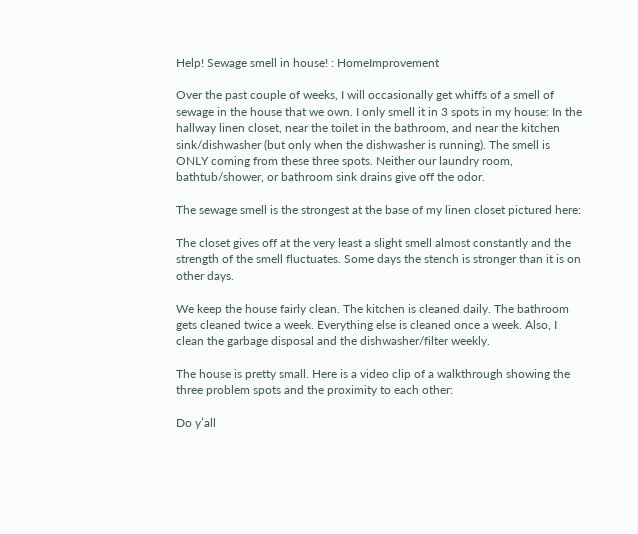Help! Sewage smell in house! : HomeImprovement

Over the past couple of weeks, I will occasionally get whiffs of a smell of sewage in the house that we own. I only smell it in 3 spots in my house: In the hallway linen closet, near the toilet in the bathroom, and near the kitchen sink/dishwasher (but only when the dishwasher is running). The smell is ONLY coming from these three spots. Neither our laundry room, bathtub/shower, or bathroom sink drains give off the odor.

The sewage smell is the strongest at the base of my linen closet pictured here:

The closet gives off at the very least a slight smell almost constantly and the strength of the smell fluctuates. Some days the stench is stronger than it is on other days.

We keep the house fairly clean. The kitchen is cleaned daily. The bathroom gets cleaned twice a week. Everything else is cleaned once a week. Also, I clean the garbage disposal and the dishwasher/filter weekly.

The house is pretty small. Here is a video clip of a walkthrough showing the three problem spots and the proximity to each other:

Do y’all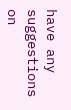have any suggestions on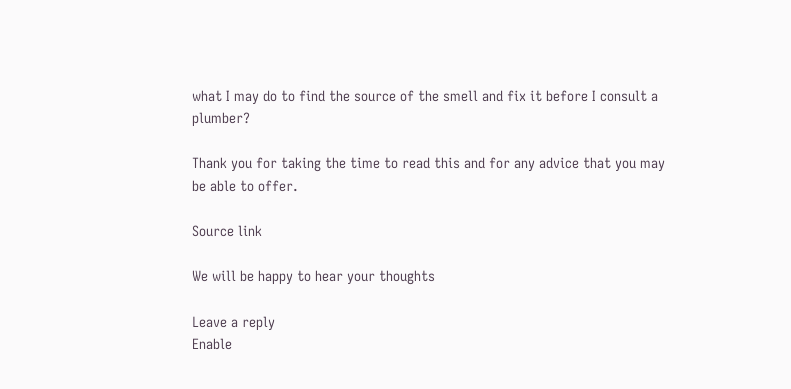what I may do to find the source of the smell and fix it before I consult a plumber?

Thank you for taking the time to read this and for any advice that you may be able to offer.

Source link

We will be happy to hear your thoughts

Leave a reply
Enable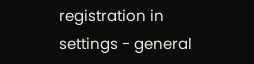registration in settings - general